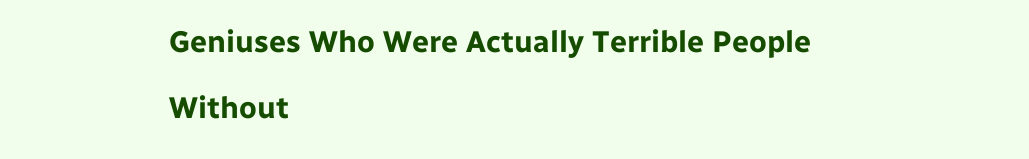Geniuses Who Were Actually Terrible People

Without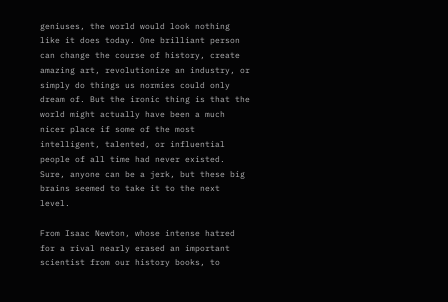geniuses, the world would look nothing like it does today. One brilliant person can change the course of history, create amazing art, revolutionize an industry, or simply do things us normies could only dream of. But the ironic thing is that the world might actually have been a much nicer place if some of the most intelligent, talented, or influential people of all time had never existed. Sure, anyone can be a jerk, but these big brains seemed to take it to the next level.

From Isaac Newton, whose intense hatred for a rival nearly erased an important scientist from our history books, to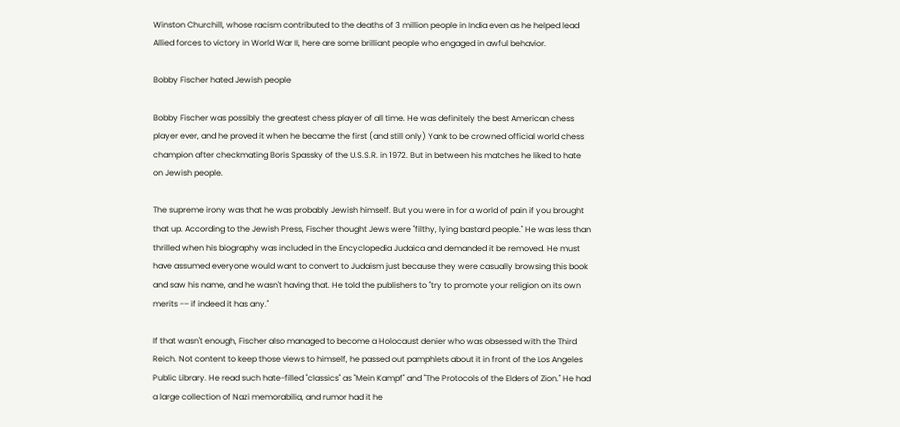Winston Churchill, whose racism contributed to the deaths of 3 million people in India even as he helped lead Allied forces to victory in World War II, here are some brilliant people who engaged in awful behavior.

Bobby Fischer hated Jewish people

Bobby Fischer was possibly the greatest chess player of all time. He was definitely the best American chess player ever, and he proved it when he became the first (and still only) Yank to be crowned official world chess champion after checkmating Boris Spassky of the U.S.S.R. in 1972. But in between his matches he liked to hate on Jewish people.

The supreme irony was that he was probably Jewish himself. But you were in for a world of pain if you brought that up. According to the Jewish Press, Fischer thought Jews were "filthy, lying bastard people." He was less than thrilled when his biography was included in the Encyclopedia Judaica and demanded it be removed. He must have assumed everyone would want to convert to Judaism just because they were casually browsing this book and saw his name, and he wasn't having that. He told the publishers to "try to promote your religion on its own merits -– if indeed it has any."

If that wasn't enough, Fischer also managed to become a Holocaust denier who was obsessed with the Third Reich. Not content to keep those views to himself, he passed out pamphlets about it in front of the Los Angeles Public Library. He read such hate-filled "classics" as "Mein Kampf" and "The Protocols of the Elders of Zion." He had a large collection of Nazi memorabilia, and rumor had it he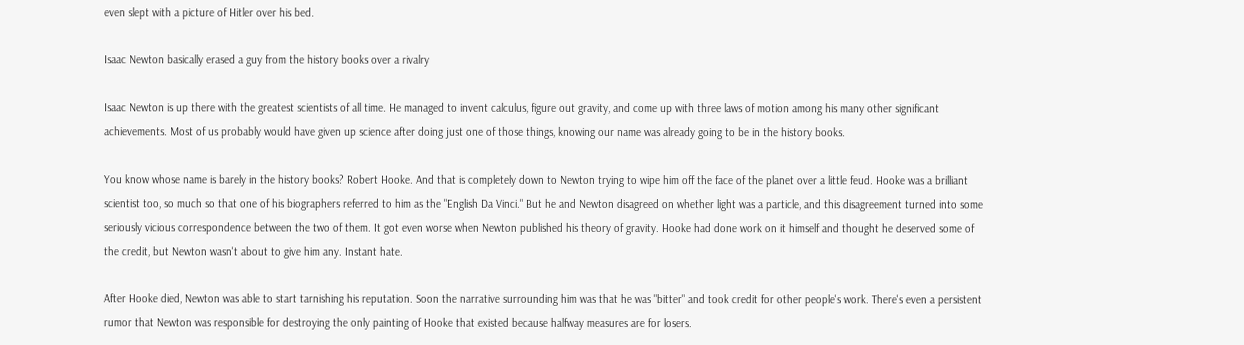even slept with a picture of Hitler over his bed.

Isaac Newton basically erased a guy from the history books over a rivalry

Isaac Newton is up there with the greatest scientists of all time. He managed to invent calculus, figure out gravity, and come up with three laws of motion among his many other significant achievements. Most of us probably would have given up science after doing just one of those things, knowing our name was already going to be in the history books.

You know whose name is barely in the history books? Robert Hooke. And that is completely down to Newton trying to wipe him off the face of the planet over a little feud. Hooke was a brilliant scientist too, so much so that one of his biographers referred to him as the "English Da Vinci." But he and Newton disagreed on whether light was a particle, and this disagreement turned into some seriously vicious correspondence between the two of them. It got even worse when Newton published his theory of gravity. Hooke had done work on it himself and thought he deserved some of the credit, but Newton wasn't about to give him any. Instant hate.

After Hooke died, Newton was able to start tarnishing his reputation. Soon the narrative surrounding him was that he was "bitter" and took credit for other people's work. There's even a persistent rumor that Newton was responsible for destroying the only painting of Hooke that existed because halfway measures are for losers.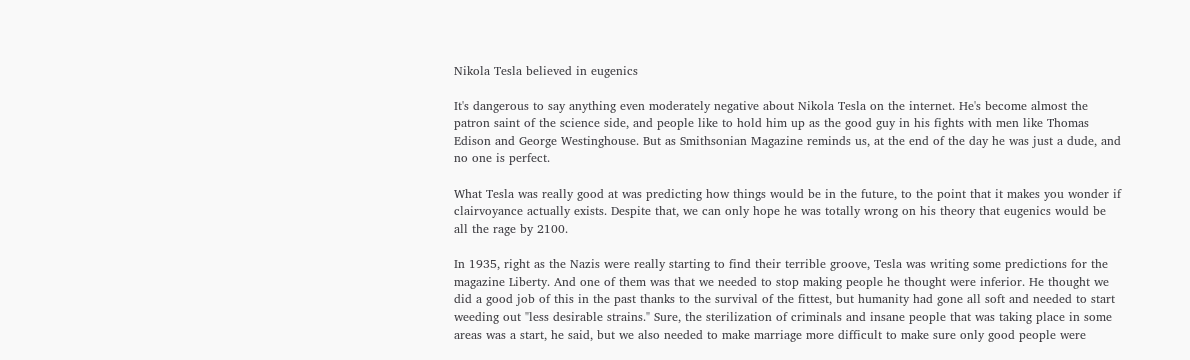Nikola Tesla believed in eugenics

It's dangerous to say anything even moderately negative about Nikola Tesla on the internet. He's become almost the patron saint of the science side, and people like to hold him up as the good guy in his fights with men like Thomas Edison and George Westinghouse. But as Smithsonian Magazine reminds us, at the end of the day he was just a dude, and no one is perfect.

What Tesla was really good at was predicting how things would be in the future, to the point that it makes you wonder if clairvoyance actually exists. Despite that, we can only hope he was totally wrong on his theory that eugenics would be all the rage by 2100.

In 1935, right as the Nazis were really starting to find their terrible groove, Tesla was writing some predictions for the magazine Liberty. And one of them was that we needed to stop making people he thought were inferior. He thought we did a good job of this in the past thanks to the survival of the fittest, but humanity had gone all soft and needed to start weeding out "less desirable strains." Sure, the sterilization of criminals and insane people that was taking place in some areas was a start, he said, but we also needed to make marriage more difficult to make sure only good people were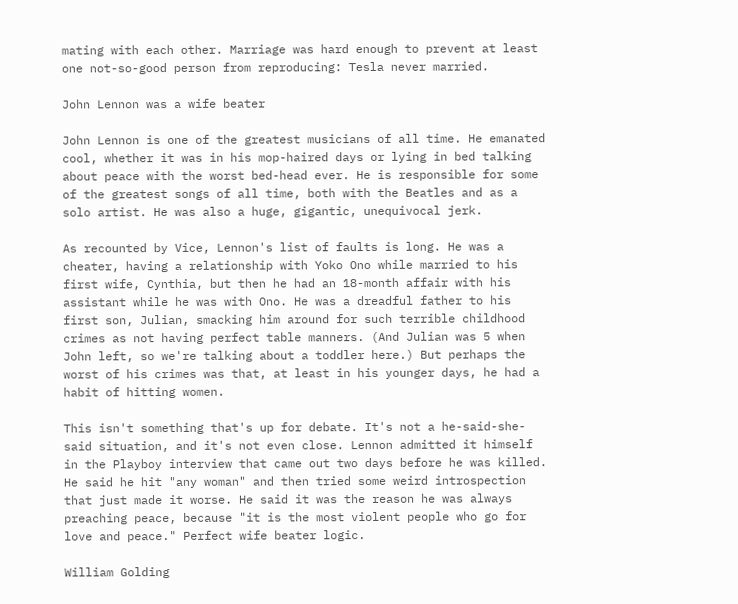mating with each other. Marriage was hard enough to prevent at least one not-so-good person from reproducing: Tesla never married.

John Lennon was a wife beater

John Lennon is one of the greatest musicians of all time. He emanated cool, whether it was in his mop-haired days or lying in bed talking about peace with the worst bed-head ever. He is responsible for some of the greatest songs of all time, both with the Beatles and as a solo artist. He was also a huge, gigantic, unequivocal jerk.

As recounted by Vice, Lennon's list of faults is long. He was a cheater, having a relationship with Yoko Ono while married to his first wife, Cynthia, but then he had an 18-month affair with his assistant while he was with Ono. He was a dreadful father to his first son, Julian, smacking him around for such terrible childhood crimes as not having perfect table manners. (And Julian was 5 when John left, so we're talking about a toddler here.) But perhaps the worst of his crimes was that, at least in his younger days, he had a habit of hitting women.

This isn't something that's up for debate. It's not a he-said-she-said situation, and it's not even close. Lennon admitted it himself in the Playboy interview that came out two days before he was killed. He said he hit "any woman" and then tried some weird introspection that just made it worse. He said it was the reason he was always preaching peace, because "it is the most violent people who go for love and peace." Perfect wife beater logic.

William Golding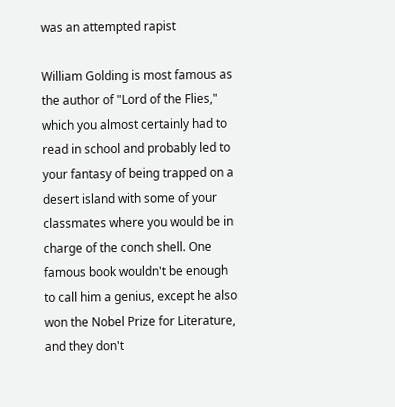was an attempted rapist

William Golding is most famous as the author of "Lord of the Flies," which you almost certainly had to read in school and probably led to your fantasy of being trapped on a desert island with some of your classmates where you would be in charge of the conch shell. One famous book wouldn't be enough to call him a genius, except he also won the Nobel Prize for Literature, and they don't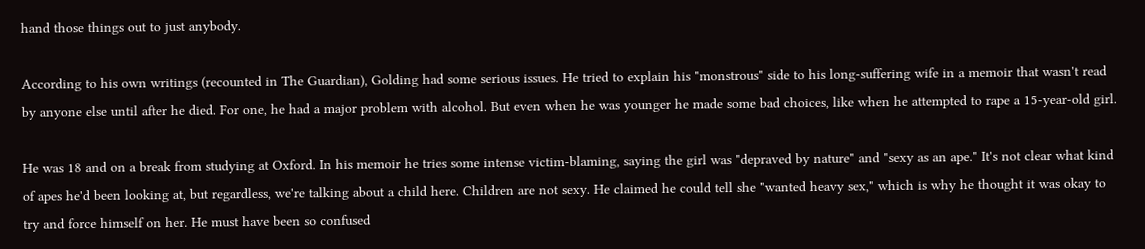hand those things out to just anybody.

According to his own writings (recounted in The Guardian), Golding had some serious issues. He tried to explain his "monstrous" side to his long-suffering wife in a memoir that wasn't read by anyone else until after he died. For one, he had a major problem with alcohol. But even when he was younger he made some bad choices, like when he attempted to rape a 15-year-old girl.

He was 18 and on a break from studying at Oxford. In his memoir he tries some intense victim-blaming, saying the girl was "depraved by nature" and "sexy as an ape." It's not clear what kind of apes he'd been looking at, but regardless, we're talking about a child here. Children are not sexy. He claimed he could tell she "wanted heavy sex," which is why he thought it was okay to try and force himself on her. He must have been so confused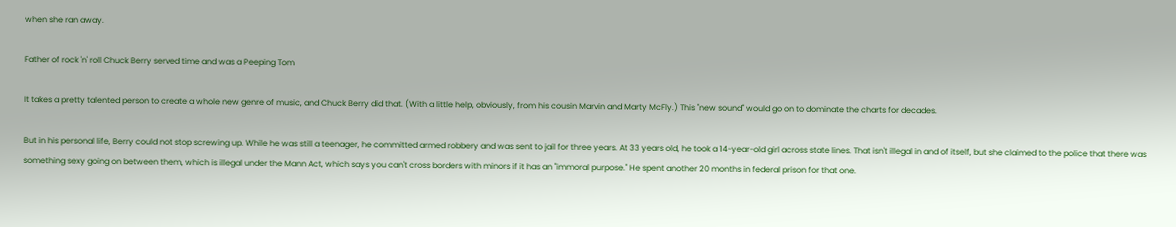when she ran away.

Father of rock 'n' roll Chuck Berry served time and was a Peeping Tom

It takes a pretty talented person to create a whole new genre of music, and Chuck Berry did that. (With a little help, obviously, from his cousin Marvin and Marty McFly.) This "new sound" would go on to dominate the charts for decades.

But in his personal life, Berry could not stop screwing up. While he was still a teenager, he committed armed robbery and was sent to jail for three years. At 33 years old, he took a 14-year-old girl across state lines. That isn't illegal in and of itself, but she claimed to the police that there was something sexy going on between them, which is illegal under the Mann Act, which says you can't cross borders with minors if it has an "immoral purpose." He spent another 20 months in federal prison for that one.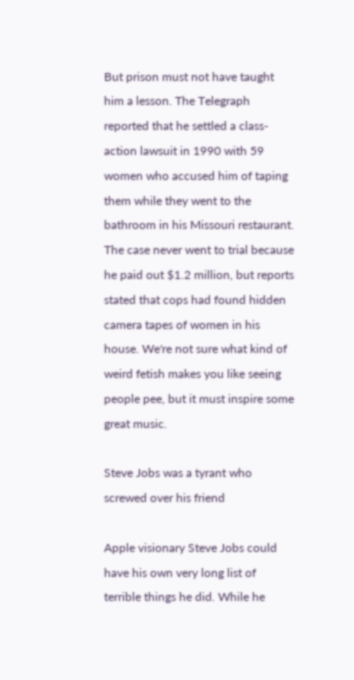But prison must not have taught him a lesson. The Telegraph reported that he settled a class-action lawsuit in 1990 with 59 women who accused him of taping them while they went to the bathroom in his Missouri restaurant. The case never went to trial because he paid out $1.2 million, but reports stated that cops had found hidden camera tapes of women in his house. We're not sure what kind of weird fetish makes you like seeing people pee, but it must inspire some great music.

Steve Jobs was a tyrant who screwed over his friend

Apple visionary Steve Jobs could have his own very long list of terrible things he did. While he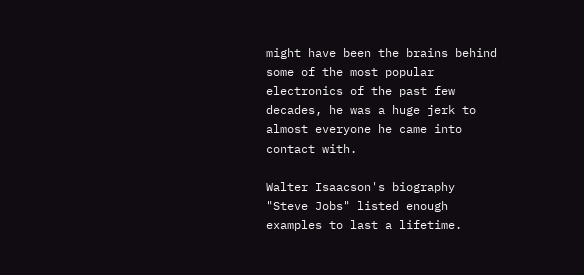might have been the brains behind some of the most popular electronics of the past few decades, he was a huge jerk to almost everyone he came into contact with.

Walter Isaacson's biography "Steve Jobs" listed enough examples to last a lifetime.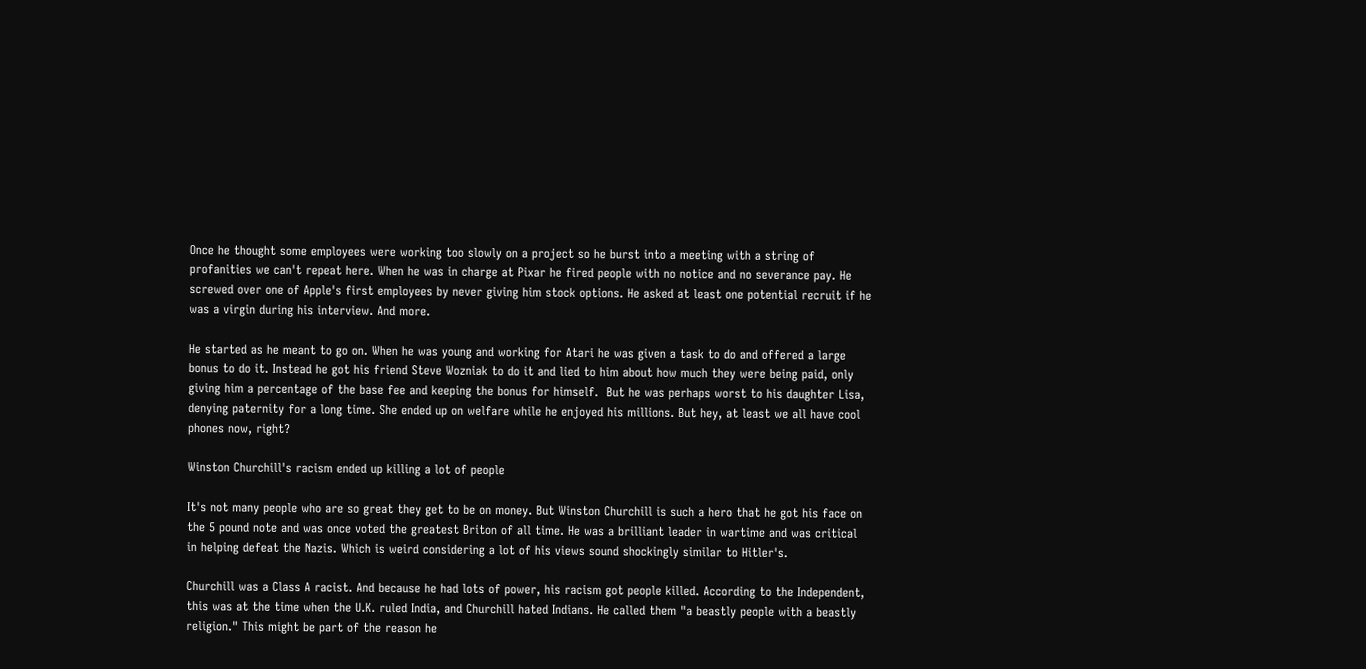Once he thought some employees were working too slowly on a project so he burst into a meeting with a string of profanities we can't repeat here. When he was in charge at Pixar he fired people with no notice and no severance pay. He screwed over one of Apple's first employees by never giving him stock options. He asked at least one potential recruit if he was a virgin during his interview. And more.

He started as he meant to go on. When he was young and working for Atari he was given a task to do and offered a large bonus to do it. Instead he got his friend Steve Wozniak to do it and lied to him about how much they were being paid, only giving him a percentage of the base fee and keeping the bonus for himself.  But he was perhaps worst to his daughter Lisa, denying paternity for a long time. She ended up on welfare while he enjoyed his millions. But hey, at least we all have cool phones now, right?

Winston Churchill's racism ended up killing a lot of people

It's not many people who are so great they get to be on money. But Winston Churchill is such a hero that he got his face on the 5 pound note and was once voted the greatest Briton of all time. He was a brilliant leader in wartime and was critical in helping defeat the Nazis. Which is weird considering a lot of his views sound shockingly similar to Hitler's.

Churchill was a Class A racist. And because he had lots of power, his racism got people killed. According to the Independent, this was at the time when the U.K. ruled India, and Churchill hated Indians. He called them "a beastly people with a beastly religion." This might be part of the reason he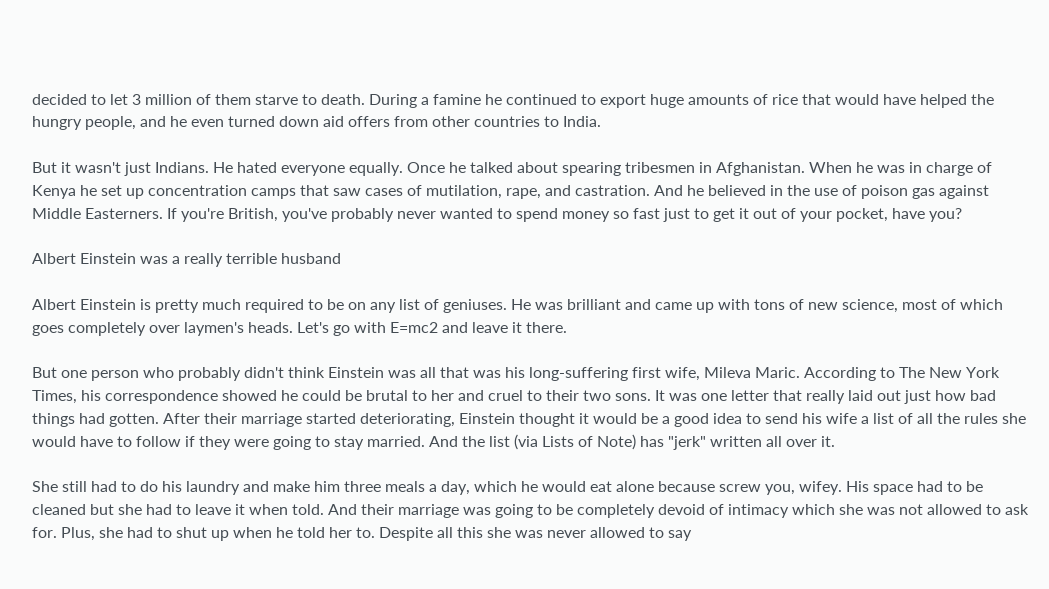decided to let 3 million of them starve to death. During a famine he continued to export huge amounts of rice that would have helped the hungry people, and he even turned down aid offers from other countries to India.

But it wasn't just Indians. He hated everyone equally. Once he talked about spearing tribesmen in Afghanistan. When he was in charge of Kenya he set up concentration camps that saw cases of mutilation, rape, and castration. And he believed in the use of poison gas against Middle Easterners. If you're British, you've probably never wanted to spend money so fast just to get it out of your pocket, have you?

Albert Einstein was a really terrible husband

Albert Einstein is pretty much required to be on any list of geniuses. He was brilliant and came up with tons of new science, most of which goes completely over laymen's heads. Let's go with E=mc2 and leave it there.

But one person who probably didn't think Einstein was all that was his long-suffering first wife, Mileva Maric. According to The New York Times, his correspondence showed he could be brutal to her and cruel to their two sons. It was one letter that really laid out just how bad things had gotten. After their marriage started deteriorating, Einstein thought it would be a good idea to send his wife a list of all the rules she would have to follow if they were going to stay married. And the list (via Lists of Note) has "jerk" written all over it.

She still had to do his laundry and make him three meals a day, which he would eat alone because screw you, wifey. His space had to be cleaned but she had to leave it when told. And their marriage was going to be completely devoid of intimacy which she was not allowed to ask for. Plus, she had to shut up when he told her to. Despite all this she was never allowed to say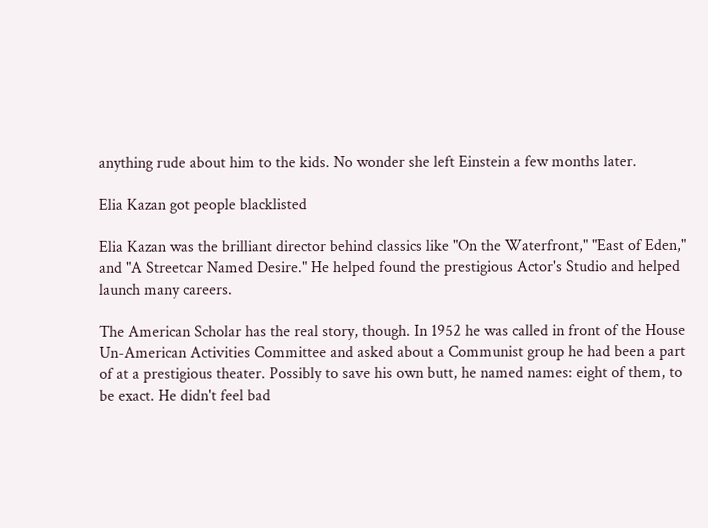anything rude about him to the kids. No wonder she left Einstein a few months later.

Elia Kazan got people blacklisted

Elia Kazan was the brilliant director behind classics like "On the Waterfront," "East of Eden," and "A Streetcar Named Desire." He helped found the prestigious Actor's Studio and helped launch many careers.

The American Scholar has the real story, though. In 1952 he was called in front of the House Un-American Activities Committee and asked about a Communist group he had been a part of at a prestigious theater. Possibly to save his own butt, he named names: eight of them, to be exact. He didn't feel bad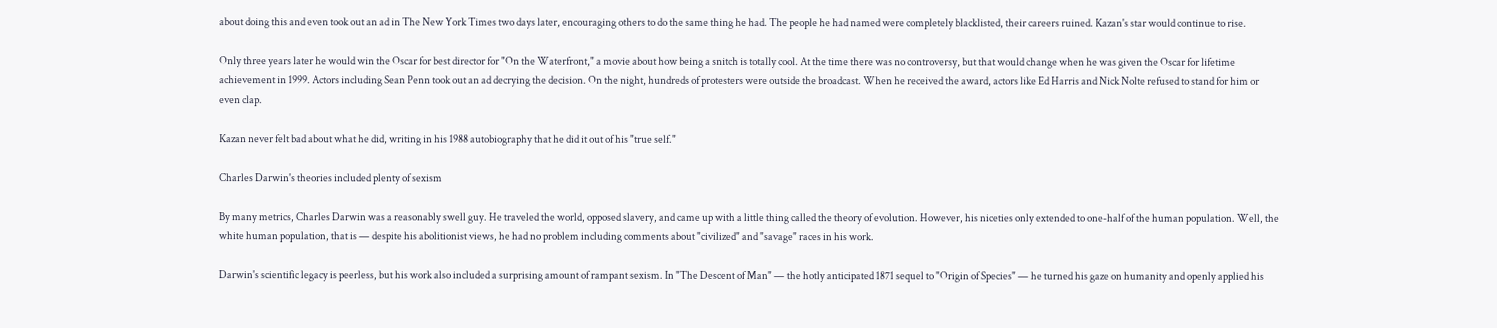about doing this and even took out an ad in The New York Times two days later, encouraging others to do the same thing he had. The people he had named were completely blacklisted, their careers ruined. Kazan's star would continue to rise.

Only three years later he would win the Oscar for best director for "On the Waterfront," a movie about how being a snitch is totally cool. At the time there was no controversy, but that would change when he was given the Oscar for lifetime achievement in 1999. Actors including Sean Penn took out an ad decrying the decision. On the night, hundreds of protesters were outside the broadcast. When he received the award, actors like Ed Harris and Nick Nolte refused to stand for him or even clap.

Kazan never felt bad about what he did, writing in his 1988 autobiography that he did it out of his "true self."

Charles Darwin's theories included plenty of sexism

By many metrics, Charles Darwin was a reasonably swell guy. He traveled the world, opposed slavery, and came up with a little thing called the theory of evolution. However, his niceties only extended to one-half of the human population. Well, the white human population, that is — despite his abolitionist views, he had no problem including comments about "civilized" and "savage" races in his work.

Darwin's scientific legacy is peerless, but his work also included a surprising amount of rampant sexism. In "The Descent of Man" — the hotly anticipated 1871 sequel to "Origin of Species" — he turned his gaze on humanity and openly applied his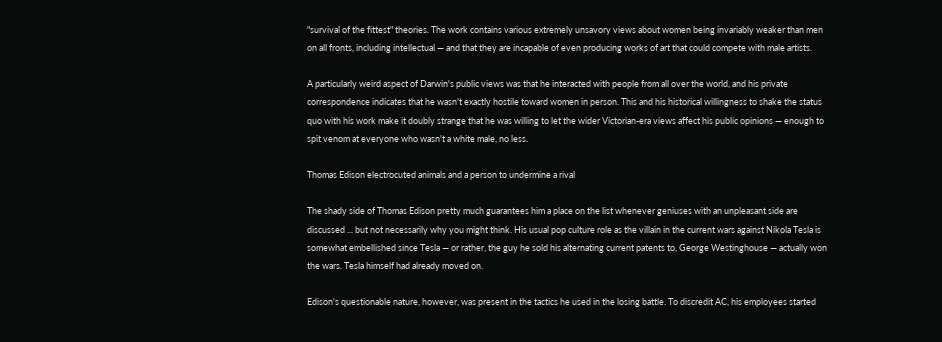"survival of the fittest" theories. The work contains various extremely unsavory views about women being invariably weaker than men on all fronts, including intellectual — and that they are incapable of even producing works of art that could compete with male artists.

A particularly weird aspect of Darwin's public views was that he interacted with people from all over the world, and his private correspondence indicates that he wasn't exactly hostile toward women in person. This and his historical willingness to shake the status quo with his work make it doubly strange that he was willing to let the wider Victorian-era views affect his public opinions — enough to spit venom at everyone who wasn't a white male, no less.

Thomas Edison electrocuted animals and a person to undermine a rival

The shady side of Thomas Edison pretty much guarantees him a place on the list whenever geniuses with an unpleasant side are discussed ... but not necessarily why you might think. His usual pop culture role as the villain in the current wars against Nikola Tesla is somewhat embellished since Tesla — or rather, the guy he sold his alternating current patents to, George Westinghouse — actually won the wars. Tesla himself had already moved on.

Edison's questionable nature, however, was present in the tactics he used in the losing battle. To discredit AC, his employees started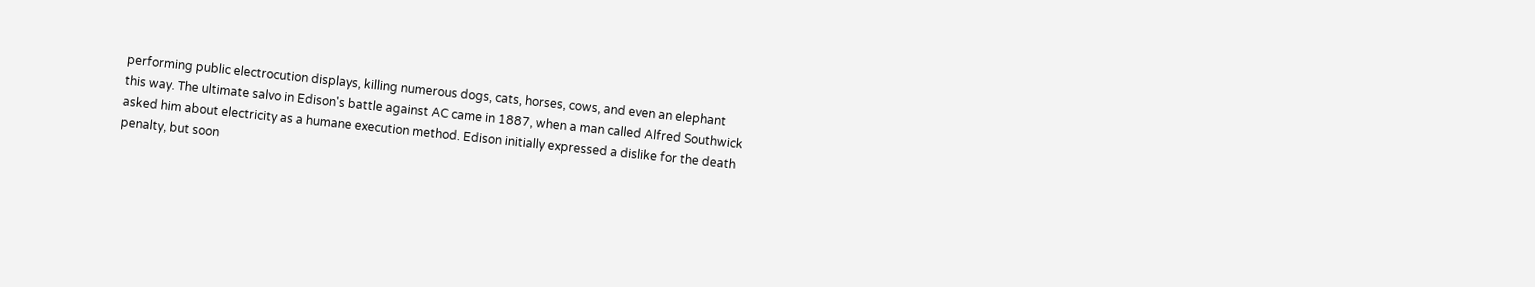performing public electrocution displays, killing numerous dogs, cats, horses, cows, and even an elephant this way. The ultimate salvo in Edison's battle against AC came in 1887, when a man called Alfred Southwick asked him about electricity as a humane execution method. Edison initially expressed a dislike for the death penalty, but soon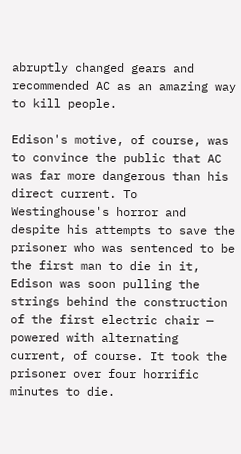abruptly changed gears and recommended AC as an amazing way to kill people.

Edison's motive, of course, was to convince the public that AC was far more dangerous than his direct current. To Westinghouse's horror and despite his attempts to save the prisoner who was sentenced to be the first man to die in it, Edison was soon pulling the strings behind the construction of the first electric chair — powered with alternating current, of course. It took the prisoner over four horrific minutes to die.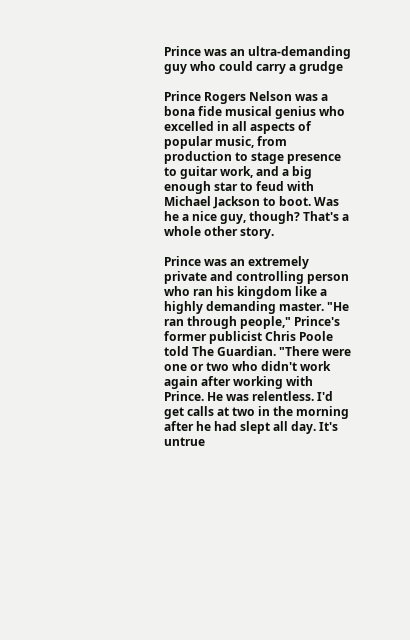Prince was an ultra-demanding guy who could carry a grudge

Prince Rogers Nelson was a bona fide musical genius who excelled in all aspects of popular music, from production to stage presence to guitar work, and a big enough star to feud with Michael Jackson to boot. Was he a nice guy, though? That's a whole other story.

Prince was an extremely private and controlling person who ran his kingdom like a highly demanding master. "He ran through people," Prince's former publicist Chris Poole told The Guardian. "There were one or two who didn't work again after working with Prince. He was relentless. I'd get calls at two in the morning after he had slept all day. It's untrue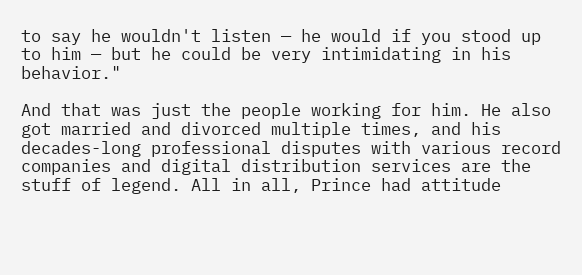to say he wouldn't listen — he would if you stood up to him — but he could be very intimidating in his behavior."

And that was just the people working for him. He also got married and divorced multiple times, and his decades-long professional disputes with various record companies and digital distribution services are the stuff of legend. All in all, Prince had attitude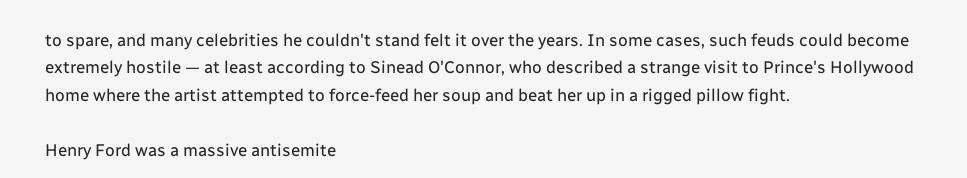to spare, and many celebrities he couldn't stand felt it over the years. In some cases, such feuds could become extremely hostile — at least according to Sinead O'Connor, who described a strange visit to Prince's Hollywood home where the artist attempted to force-feed her soup and beat her up in a rigged pillow fight.

Henry Ford was a massive antisemite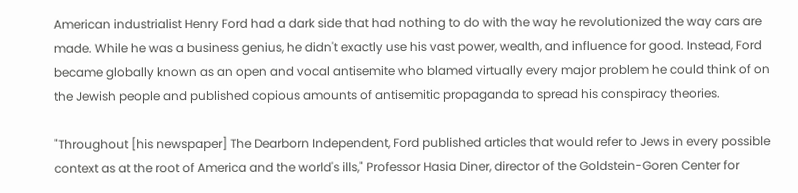American industrialist Henry Ford had a dark side that had nothing to do with the way he revolutionized the way cars are made. While he was a business genius, he didn't exactly use his vast power, wealth, and influence for good. Instead, Ford became globally known as an open and vocal antisemite who blamed virtually every major problem he could think of on the Jewish people and published copious amounts of antisemitic propaganda to spread his conspiracy theories.

"Throughout [his newspaper] The Dearborn Independent, Ford published articles that would refer to Jews in every possible context as at the root of America and the world's ills," Professor Hasia Diner, director of the Goldstein-Goren Center for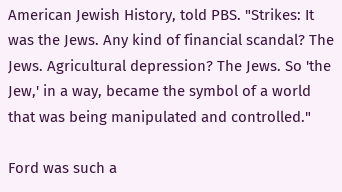American Jewish History, told PBS. "Strikes: It was the Jews. Any kind of financial scandal? The Jews. Agricultural depression? The Jews. So 'the Jew,' in a way, became the symbol of a world that was being manipulated and controlled."

Ford was such a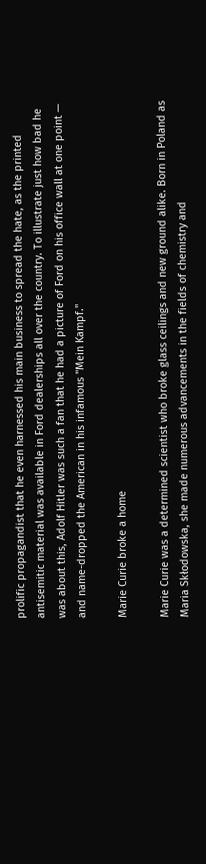prolific propagandist that he even harnessed his main business to spread the hate, as the printed antisemitic material was available in Ford dealerships all over the country. To illustrate just how bad he was about this, Adolf Hitler was such a fan that he had a picture of Ford on his office wall at one point — and name-dropped the American in his infamous "Mein Kampf."

Marie Curie broke a home

Marie Curie was a determined scientist who broke glass ceilings and new ground alike. Born in Poland as Maria Skłodowska, she made numerous advancements in the fields of chemistry and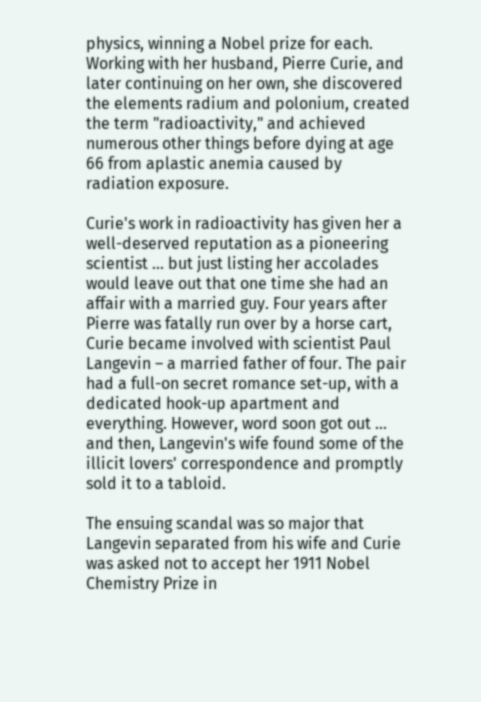physics, winning a Nobel prize for each. Working with her husband, Pierre Curie, and later continuing on her own, she discovered the elements radium and polonium, created the term "radioactivity," and achieved numerous other things before dying at age 66 from aplastic anemia caused by radiation exposure.

Curie's work in radioactivity has given her a well-deserved reputation as a pioneering scientist ... but just listing her accolades would leave out that one time she had an affair with a married guy. Four years after Pierre was fatally run over by a horse cart, Curie became involved with scientist Paul Langevin – a married father of four. The pair had a full-on secret romance set-up, with a dedicated hook-up apartment and everything. However, word soon got out ... and then, Langevin's wife found some of the illicit lovers' correspondence and promptly sold it to a tabloid.

The ensuing scandal was so major that Langevin separated from his wife and Curie was asked not to accept her 1911 Nobel Chemistry Prize in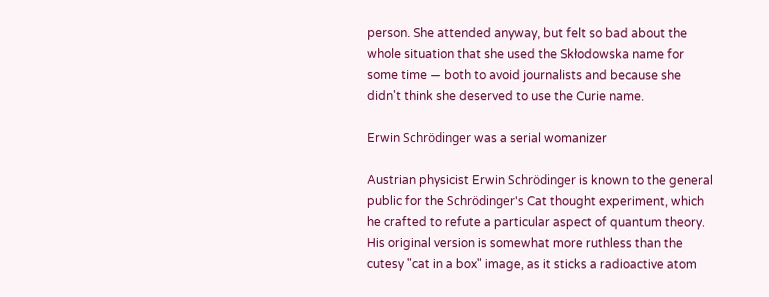person. She attended anyway, but felt so bad about the whole situation that she used the Skłodowska name for some time — both to avoid journalists and because she didn't think she deserved to use the Curie name.

Erwin Schrödinger was a serial womanizer

Austrian physicist Erwin Schrödinger is known to the general public for the Schrödinger's Cat thought experiment, which he crafted to refute a particular aspect of quantum theory. His original version is somewhat more ruthless than the cutesy "cat in a box" image, as it sticks a radioactive atom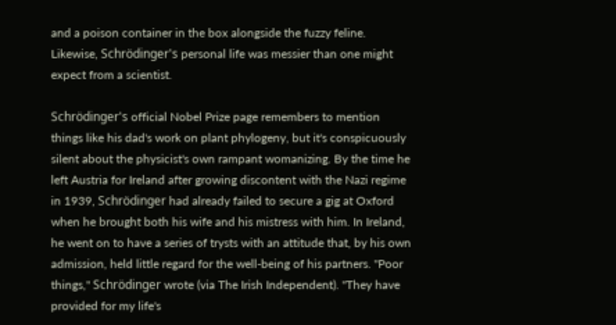and a poison container in the box alongside the fuzzy feline. Likewise, Schrödinger's personal life was messier than one might expect from a scientist.

Schrödinger's official Nobel Prize page remembers to mention things like his dad's work on plant phylogeny, but it's conspicuously silent about the physicist's own rampant womanizing. By the time he left Austria for Ireland after growing discontent with the Nazi regime in 1939, Schrödinger had already failed to secure a gig at Oxford when he brought both his wife and his mistress with him. In Ireland, he went on to have a series of trysts with an attitude that, by his own admission, held little regard for the well-being of his partners. "Poor things," Schrödinger wrote (via The Irish Independent). "They have provided for my life's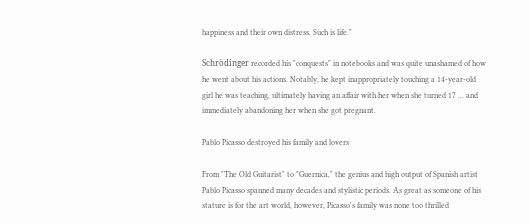happiness and their own distress. Such is life."

Schrödinger recorded his "conquests" in notebooks and was quite unashamed of how he went about his actions. Notably, he kept inappropriately touching a 14-year-old girl he was teaching, ultimately having an affair with her when she turned 17 ... and immediately abandoning her when she got pregnant.

Pablo Picasso destroyed his family and lovers

From "The Old Guitarist" to "Guernica," the genius and high output of Spanish artist Pablo Picasso spanned many decades and stylistic periods. As great as someone of his stature is for the art world, however, Picasso's family was none too thrilled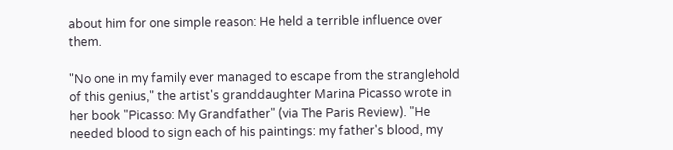about him for one simple reason: He held a terrible influence over them.

"No one in my family ever managed to escape from the stranglehold of this genius," the artist's granddaughter Marina Picasso wrote in her book "Picasso: My Grandfather" (via The Paris Review). "He needed blood to sign each of his paintings: my father's blood, my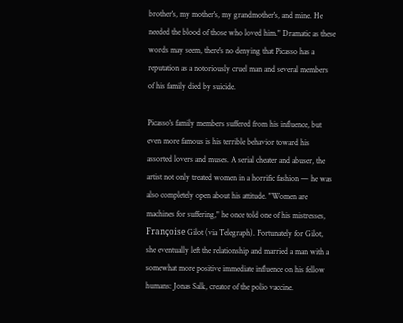brother's, my mother's, my grandmother's, and mine. He needed the blood of those who loved him." Dramatic as these words may seem, there's no denying that Picasso has a reputation as a notoriously cruel man and several members of his family died by suicide.

Picasso's family members suffered from his influence, but even more famous is his terrible behavior toward his assorted lovers and muses. A serial cheater and abuser, the artist not only treated women in a horrific fashion — he was also completely open about his attitude. "Women are machines for suffering," he once told one of his mistresses, Françoise Gilot (via Telegraph). Fortunately for Gilot, she eventually left the relationship and married a man with a somewhat more positive immediate influence on his fellow humans: Jonas Salk, creator of the polio vaccine.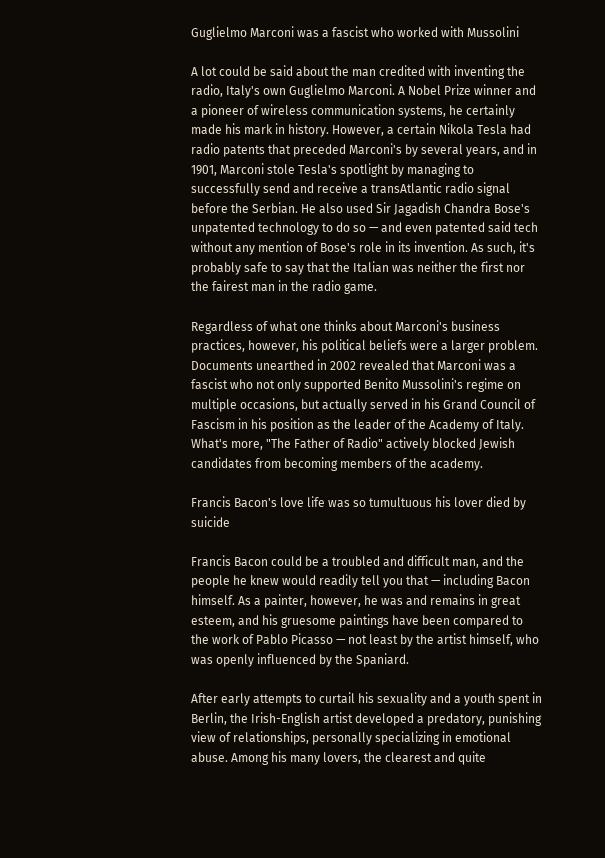Guglielmo Marconi was a fascist who worked with Mussolini

A lot could be said about the man credited with inventing the radio, Italy's own Guglielmo Marconi. A Nobel Prize winner and a pioneer of wireless communication systems, he certainly made his mark in history. However, a certain Nikola Tesla had radio patents that preceded Marconi's by several years, and in 1901, Marconi stole Tesla's spotlight by managing to successfully send and receive a transAtlantic radio signal before the Serbian. He also used Sir Jagadish Chandra Bose's unpatented technology to do so — and even patented said tech without any mention of Bose's role in its invention. As such, it's probably safe to say that the Italian was neither the first nor the fairest man in the radio game.

Regardless of what one thinks about Marconi's business practices, however, his political beliefs were a larger problem. Documents unearthed in 2002 revealed that Marconi was a fascist who not only supported Benito Mussolini's regime on multiple occasions, but actually served in his Grand Council of Fascism in his position as the leader of the Academy of Italy. What's more, "The Father of Radio" actively blocked Jewish candidates from becoming members of the academy.

Francis Bacon's love life was so tumultuous his lover died by suicide

Francis Bacon could be a troubled and difficult man, and the people he knew would readily tell you that — including Bacon himself. As a painter, however, he was and remains in great esteem, and his gruesome paintings have been compared to the work of Pablo Picasso — not least by the artist himself, who was openly influenced by the Spaniard.

After early attempts to curtail his sexuality and a youth spent in Berlin, the Irish-English artist developed a predatory, punishing view of relationships, personally specializing in emotional abuse. Among his many lovers, the clearest and quite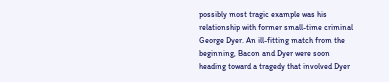possibly most tragic example was his relationship with former small-time criminal George Dyer. An ill-fitting match from the beginning, Bacon and Dyer were soon heading toward a tragedy that involved Dyer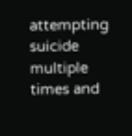attempting suicide multiple times and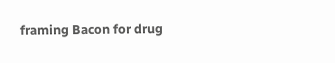framing Bacon for drug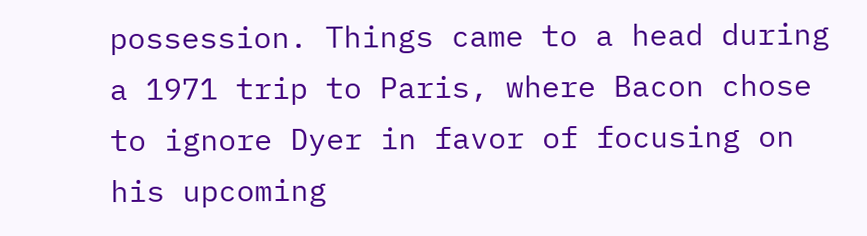possession. Things came to a head during a 1971 trip to Paris, where Bacon chose to ignore Dyer in favor of focusing on his upcoming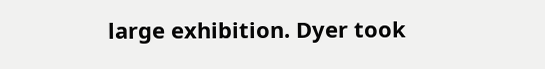large exhibition. Dyer took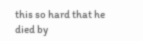this so hard that he died by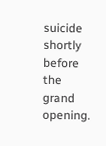suicide shortly before the grand opening.